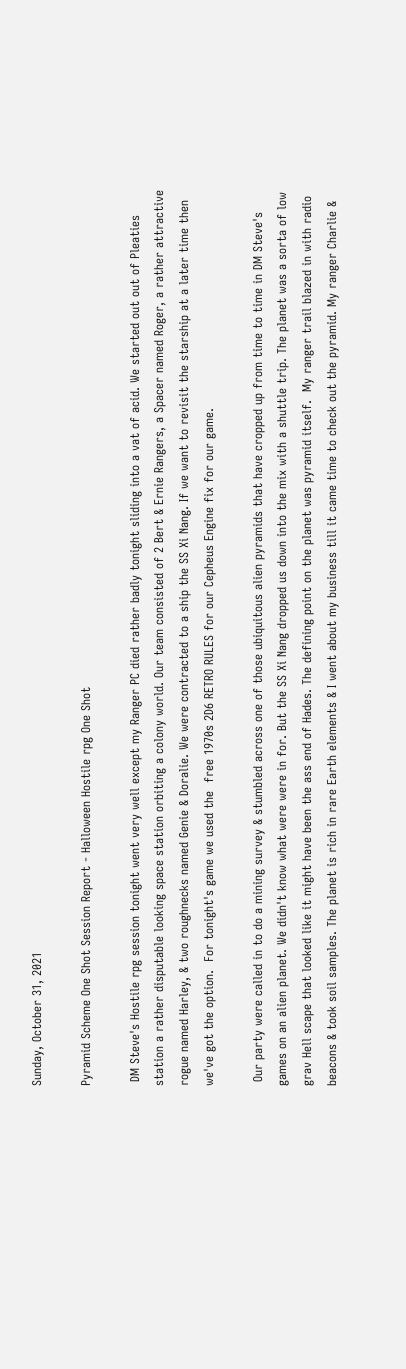Sunday, October 31, 2021

Pyramid Scheme One Shot Session Report - Halloween Hostile rpg One Shot

 DM Steve's Hostile rpg session tonight went very well except my Ranger PC died rather badly tonight sliding into a vat of acid. We started out out of Pleaties station a rather disputable looking space station orbiting a colony world. Our team consisted of 2 Bert & Ernie Rangers, a Spacer named Roger, a rather attractive rogue named Harley, & two roughnecks named Genie & Doralie. We were contracted to a ship the SS Xi Nang. If we want to revisit the starship at a later time then we've got the option.  For tonight's game we used the  free 1970s 2D6 RETRO RULES for our Cepheus Engine fix for our game.

 Our party were called in to do a mining survey & stumbled across one of those ubiquitous alien pyramids that have cropped up from time to time in DM Steve's games on an alien planet. We didn't know what were were in for. But the SS Xi Nang dropped us down into the mix with a shuttle trip. The planet was a sorta of low grav Hell scape that looked like it might have been the ass end of Hades. The defining point on the planet was pyramid itself.  My ranger trail blazed in with radio beacons & took soil samples. The planet is rich in rare Earth elements & I went about my business till it came time to check out the pyramid. My ranger Charlie &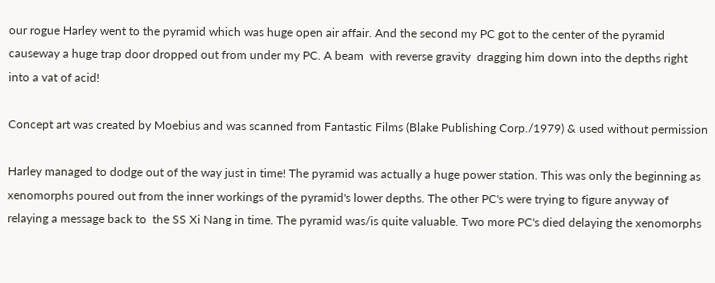our rogue Harley went to the pyramid which was huge open air affair. And the second my PC got to the center of the pyramid causeway a huge trap door dropped out from under my PC. A beam  with reverse gravity  dragging him down into the depths right into a vat of acid!

Concept art was created by Moebius and was scanned from Fantastic Films (Blake Publishing Corp./1979) & used without permission

Harley managed to dodge out of the way just in time! The pyramid was actually a huge power station. This was only the beginning as xenomorphs poured out from the inner workings of the pyramid's lower depths. The other PC's were trying to figure anyway of relaying a message back to  the SS Xi Nang in time. The pyramid was/is quite valuable. Two more PC's died delaying the xenomorphs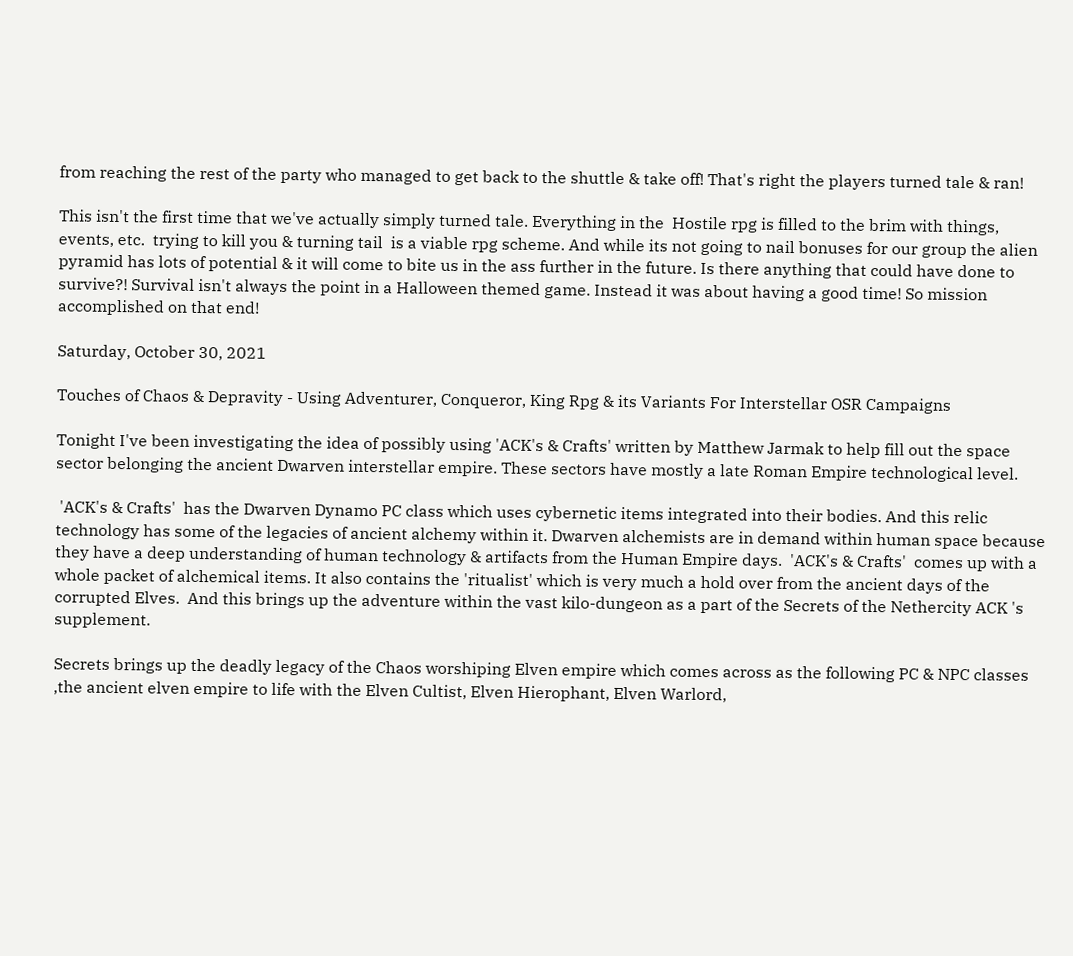from reaching the rest of the party who managed to get back to the shuttle & take off! That's right the players turned tale & ran!

This isn't the first time that we've actually simply turned tale. Everything in the  Hostile rpg is filled to the brim with things, events, etc.  trying to kill you & turning tail  is a viable rpg scheme. And while its not going to nail bonuses for our group the alien pyramid has lots of potential & it will come to bite us in the ass further in the future. Is there anything that could have done to survive?! Survival isn't always the point in a Halloween themed game. Instead it was about having a good time! So mission accomplished on that end!

Saturday, October 30, 2021

Touches of Chaos & Depravity - Using Adventurer, Conqueror, King Rpg & its Variants For Interstellar OSR Campaigns

Tonight I've been investigating the idea of possibly using 'ACK's & Crafts' written by Matthew Jarmak to help fill out the space sector belonging the ancient Dwarven interstellar empire. These sectors have mostly a late Roman Empire technological level.

 'ACK's & Crafts'  has the Dwarven Dynamo PC class which uses cybernetic items integrated into their bodies. And this relic technology has some of the legacies of ancient alchemy within it. Dwarven alchemists are in demand within human space because they have a deep understanding of human technology & artifacts from the Human Empire days.  'ACK's & Crafts'  comes up with a whole packet of alchemical items. It also contains the 'ritualist' which is very much a hold over from the ancient days of the corrupted Elves.  And this brings up the adventure within the vast kilo-dungeon as a part of the Secrets of the Nethercity ACK 's supplement.

Secrets brings up the deadly legacy of the Chaos worshiping Elven empire which comes across as the following PC & NPC classes ,the ancient elven empire to life with the Elven Cultist, Elven Hierophant, Elven Warlord,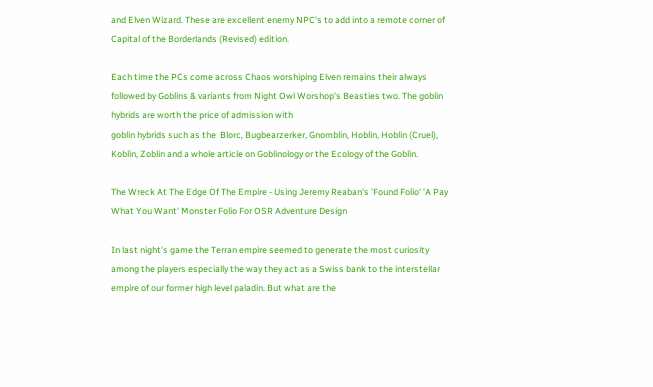and Elven Wizard. These are excellent enemy NPC's to add into a remote corner of Capital of the Borderlands (Revised) edition.

Each time the PCs come across Chaos worshiping Elven remains their always followed by Goblins & variants from Night Owl Worshop's Beasties two. The goblin hybrids are worth the price of admission with
goblin hybrids such as the  Blorc, Bugbearzerker, Gnomblin, Hoblin, Hoblin (Cruel), Koblin, Zoblin and a whole article on Goblinology or the Ecology of the Goblin.

The Wreck At The Edge Of The Empire - Using Jeremy Reaban's 'Found Folio' 'A Pay What You Want' Monster Folio For OSR Adventure Design

In last night's game the Terran empire seemed to generate the most curiosity among the players especially the way they act as a Swiss bank to the interstellar empire of our former high level paladin. But what are the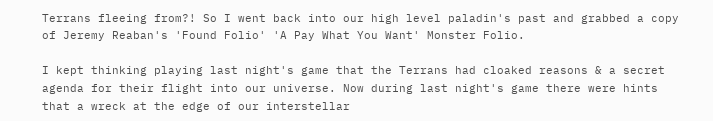Terrans fleeing from?! So I went back into our high level paladin's past and grabbed a copy of Jeremy Reaban's 'Found Folio' 'A Pay What You Want' Monster Folio.

I kept thinking playing last night's game that the Terrans had cloaked reasons & a secret agenda for their flight into our universe. Now during last night's game there were hints that a wreck at the edge of our interstellar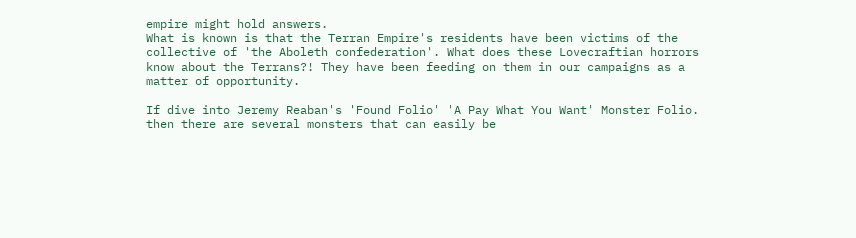empire might hold answers.
What is known is that the Terran Empire's residents have been victims of the collective of 'the Aboleth confederation'. What does these Lovecraftian horrors know about the Terrans?! They have been feeding on them in our campaigns as a matter of opportunity.

If dive into Jeremy Reaban's 'Found Folio' 'A Pay What You Want' Monster Folio.  then there are several monsters that can easily be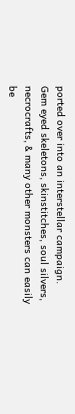ported over into an interstellar campaign. Gem eyed skeletons, skinstitches, soul silvers, necrocrafts, & many other monsters can easily be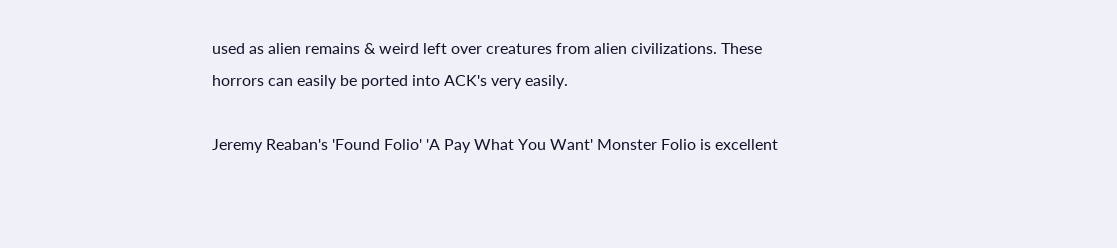used as alien remains & weird left over creatures from alien civilizations. These horrors can easily be ported into ACK's very easily.

Jeremy Reaban's 'Found Folio' 'A Pay What You Want' Monster Folio is excellent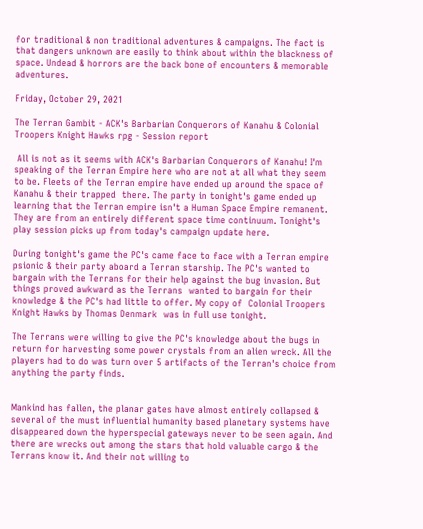for traditional & non traditional adventures & campaigns. The fact is that dangers unknown are easily to think about within the blackness of space. Undead & horrors are the back bone of encounters & memorable adventures.

Friday, October 29, 2021

The Terran Gambit - ACK's Barbarian Conquerors of Kanahu & Colonial Troopers Knight Hawks rpg - Session report

 All is not as it seems with ACK's Barbarian Conquerors of Kanahu! I'm speaking of the Terran Empire here who are not at all what they seem to be. Fleets of the Terran empire have ended up around the space of Kanahu & their trapped  there. The party in tonight's game ended up learning that the Terran empire isn't a Human Space Empire remanent. They are from an entirely different space time continuum. Tonight's play session picks up from today's campaign update here.

During tonight's game the PC's came face to face with a Terran empire psionic & their party aboard a Terran starship. The PC's wanted to bargain with the Terrans for their help against the bug invasion. But things proved awkward as the Terrans  wanted to bargain for their knowledge & the PC's had little to offer. My copy of  Colonial Troopers Knight Hawks by Thomas Denmark  was in full use tonight.

The Terrans were willing to give the PC's knowledge about the bugs in return for harvesting some power crystals from an alien wreck. All the players had to do was turn over 5 artifacts of the Terran's choice from anything the party finds.


Mankind has fallen, the planar gates have almost entirely collapsed & several of the must influential humanity based planetary systems have disappeared down the hyperspecial gateways never to be seen again. And there are wrecks out among the stars that hold valuable cargo & the Terrans know it. And their not willing to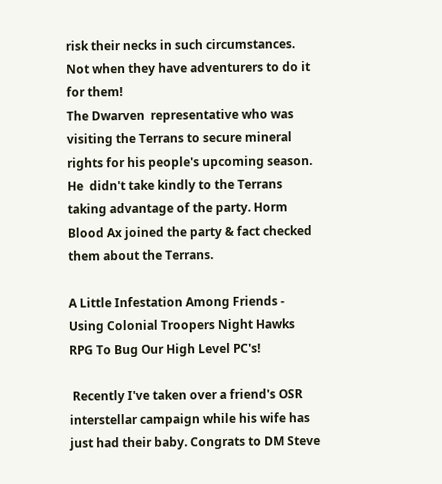risk their necks in such circumstances. Not when they have adventurers to do it for them!
The Dwarven  representative who was visiting the Terrans to secure mineral rights for his people's upcoming season. He  didn't take kindly to the Terrans taking advantage of the party. Horm Blood Ax joined the party & fact checked them about the Terrans.

A Little Infestation Among Friends - Using Colonial Troopers Night Hawks RPG To Bug Our High Level PC's!

 Recently I've taken over a friend's OSR interstellar campaign while his wife has just had their baby. Congrats to DM Steve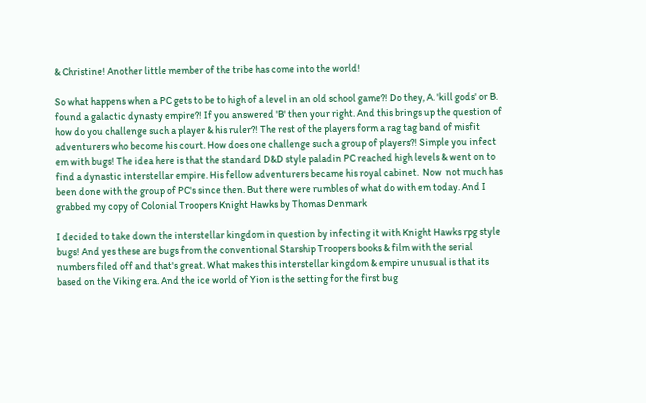& Christine! Another little member of the tribe has come into the world!

So what happens when a PC gets to be to high of a level in an old school game?! Do they, A. 'kill gods' or B. found a galactic dynasty empire?! If you answered 'B' then your right. And this brings up the question of how do you challenge such a player & his ruler?! The rest of the players form a rag tag band of misfit adventurers who become his court. How does one challenge such a group of players?! Simple you infect em with bugs! The idea here is that the standard D&D style paladin PC reached high levels & went on to find a dynastic interstellar empire. His fellow adventurers became his royal cabinet.  Now  not much has been done with the group of PC's since then. But there were rumbles of what do with em today. And I grabbed my copy of Colonial Troopers Knight Hawks by Thomas Denmark

I decided to take down the interstellar kingdom in question by infecting it with Knight Hawks rpg style bugs! And yes these are bugs from the conventional Starship Troopers books & film with the serial numbers filed off and that's great. What makes this interstellar kingdom & empire unusual is that its based on the Viking era. And the ice world of Yion is the setting for the first bug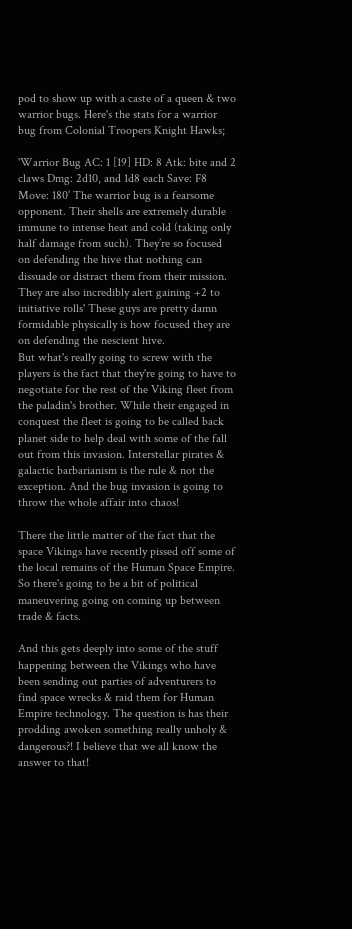pod to show up with a caste of a queen & two warrior bugs. Here's the stats for a warrior bug from Colonial Troopers Knight Hawks;

'Warrior Bug AC: 1 [19] HD: 8 Atk: bite and 2 claws Dmg: 2d10, and 1d8 each Save: F8 Move: 180’ The warrior bug is a fearsome opponent. Their shells are extremely durable immune to intense heat and cold (taking only half damage from such). They’re so focused on defending the hive that nothing can dissuade or distract them from their mission. They are also incredibly alert gaining +2 to initiative rolls' These guys are pretty damn formidable physically is how focused they are on defending the nescient hive.
But what's really going to screw with the players is the fact that they're going to have to negotiate for the rest of the Viking fleet from the paladin's brother. While their engaged in conquest the fleet is going to be called back planet side to help deal with some of the fall out from this invasion. Interstellar pirates & galactic barbarianism is the rule & not the exception. And the bug invasion is going to throw the whole affair into chaos!

There the little matter of the fact that the space Vikings have recently pissed off some of the local remains of the Human Space Empire. So there's going to be a bit of political maneuvering going on coming up between trade & facts.

And this gets deeply into some of the stuff happening between the Vikings who have been sending out parties of adventurers to find space wrecks & raid them for Human Empire technology. The question is has their prodding awoken something really unholy & dangerous?! I believe that we all know the answer to that!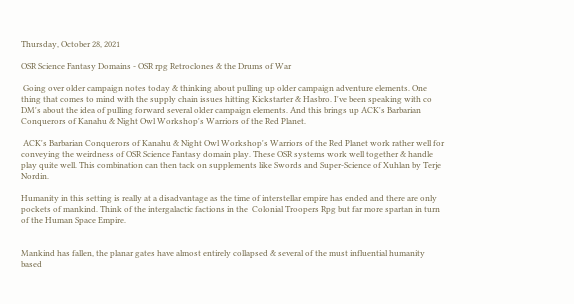Thursday, October 28, 2021

OSR Science Fantasy Domains - OSR rpg Retroclones & the Drums of War

 Going over older campaign notes today & thinking about pulling up older campaign adventure elements. One thing that comes to mind with the supply chain issues hitting Kickstarter & Hasbro. I've been speaking with co DM's about the idea of pulling forward several older campaign elements. And this brings up ACK's Barbarian Conquerors of Kanahu & Night Owl Workshop's Warriors of the Red Planet.

 ACK's Barbarian Conquerors of Kanahu & Night Owl Workshop's Warriors of the Red Planet work rather well for conveying the weirdness of OSR Science Fantasy domain play. These OSR systems work well together & handle play quite well. This combination can then tack on supplements like Swords and Super-Science of Xuhlan by Terje Nordin.

Humanity in this setting is really at a disadvantage as the time of interstellar empire has ended and there are only pockets of mankind. Think of the intergalactic factions in the  Colonial Troopers Rpg but far more spartan in turn of the Human Space Empire.


Mankind has fallen, the planar gates have almost entirely collapsed & several of the must influential humanity based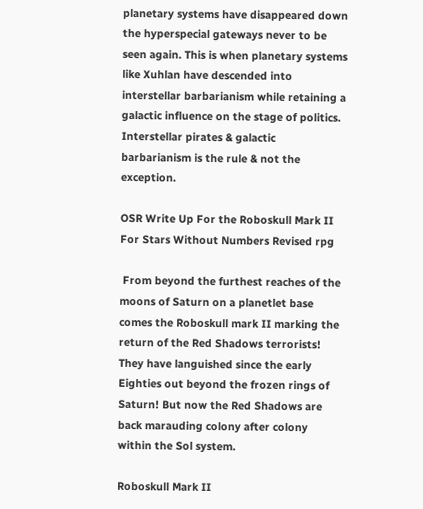planetary systems have disappeared down the hyperspecial gateways never to be seen again. This is when planetary systems like Xuhlan have descended into interstellar barbarianism while retaining a galactic influence on the stage of politics. Interstellar pirates & galactic barbarianism is the rule & not the exception.

OSR Write Up For the Roboskull Mark II For Stars Without Numbers Revised rpg

 From beyond the furthest reaches of the moons of Saturn on a planetlet base comes the Roboskull mark II marking the return of the Red Shadows terrorists! They have languished since the early Eighties out beyond the frozen rings of Saturn! But now the Red Shadows are back marauding colony after colony within the Sol system.

Roboskull Mark II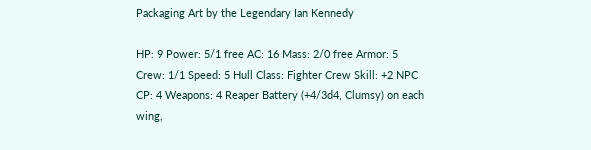Packaging Art by the Legendary Ian Kennedy

HP: 9 Power: 5/1 free AC: 16 Mass: 2/0 free Armor: 5 Crew: 1/1 Speed: 5 Hull Class: Fighter Crew Skill: +2 NPC CP: 4 Weapons: 4 Reaper Battery (+4/3d4, Clumsy) on each wing,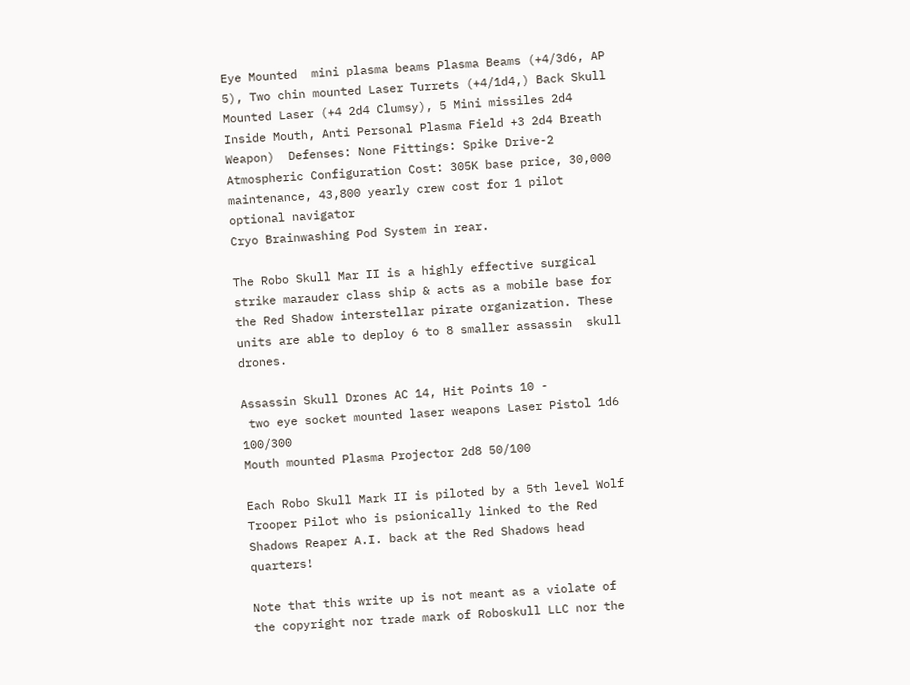Eye Mounted  mini plasma beams Plasma Beams (+4/3d6, AP 5), Two chin mounted Laser Turrets (+4/1d4,) Back Skull Mounted Laser (+4 2d4 Clumsy), 5 Mini missiles 2d4 Inside Mouth, Anti Personal Plasma Field +3 2d4 Breath Weapon)  Defenses: None Fittings: Spike Drive-2 Atmospheric Configuration Cost: 305K base price, 30,000 maintenance, 43,800 yearly crew cost for 1 pilot optional navigator
Cryo Brainwashing Pod System in rear.

The Robo Skull Mar II is a highly effective surgical strike marauder class ship & acts as a mobile base for the Red Shadow interstellar pirate organization. These units are able to deploy 6 to 8 smaller assassin  skull drones.

Assassin Skull Drones AC 14, Hit Points 10 -
 two eye socket mounted laser weapons Laser Pistol 1d6 100/300
Mouth mounted Plasma Projector 2d8 50/100

Each Robo Skull Mark II is piloted by a 5th level Wolf Trooper Pilot who is psionically linked to the Red Shadows Reaper A.I. back at the Red Shadows head quarters!

Note that this write up is not meant as a violate of the copyright nor trade mark of Roboskull LLC nor the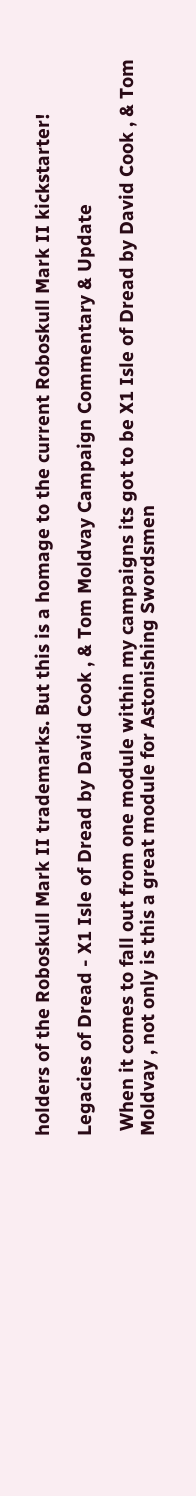holders of the Roboskull Mark II trademarks. But this is a homage to the current Roboskull Mark II kickstarter!

Legacies of Dread - X1 Isle of Dread by David Cook , & Tom Moldvay Campaign Commentary & Update

 When it comes to fall out from one module within my campaigns its got to be X1 Isle of Dread by David Cook , & Tom Moldvay , not only is this a great module for Astonishing Swordsmen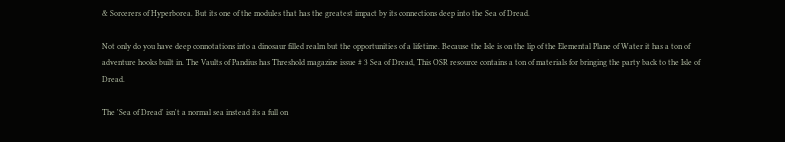& Sorcerers of Hyperborea. But its one of the modules that has the greatest impact by its connections deep into the Sea of Dread.

Not only do you have deep connotations into a dinosaur filled realm but the opportunities of a lifetime. Because the Isle is on the lip of the Elemental Plane of Water it has a ton of adventure hooks built in. The Vaults of Pandius has Threshold magazine issue # 3 Sea of Dread, This OSR resource contains a ton of materials for bringing the party back to the Isle of Dread.

The 'Sea of Dread' isn't a normal sea instead its a full on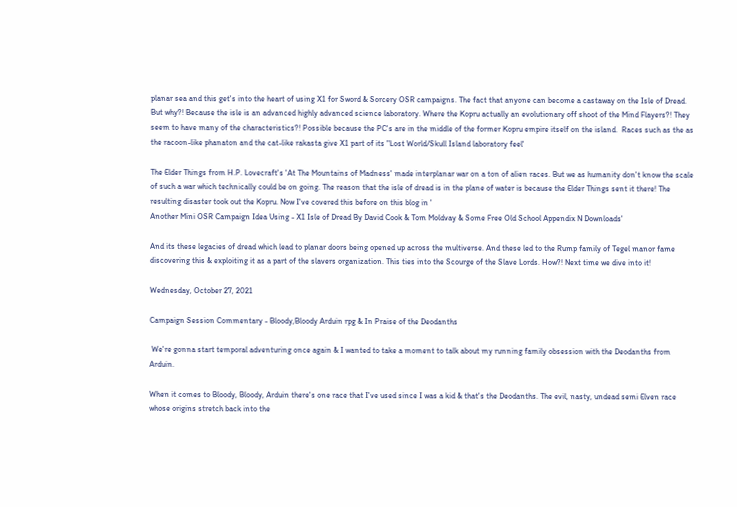planar sea and this get's into the heart of using X1 for Sword & Sorcery OSR campaigns. The fact that anyone can become a castaway on the Isle of Dread. But why?! Because the isle is an advanced highly advanced science laboratory. Where the Kopru actually an evolutionary off shoot of the Mind Flayers?! They seem to have many of the characteristics?! Possible because the PC's are in the middle of the former Kopru empire itself on the island.  Races such as the as the racoon-like phanaton and the cat-like rakasta give X1 part of its "Lost World/Skull Island laboratory feel'

The Elder Things from H.P. Lovecraft's 'At The Mountains of Madness' made interplanar war on a ton of alien races. But we as humanity don't know the scale of such a war which technically could be on going. The reason that the isle of dread is in the plane of water is because the Elder Things sent it there! The resulting disaster took out the Kopru. Now I've covered this before on this blog in '
Another Mini OSR Campaign Idea Using - X1 Isle of Dread By David Cook & Tom Moldvay & Some Free Old School Appendix N Downloads'

And its these legacies of dread which lead to planar doors being opened up across the multiverse. And these led to the Rump family of Tegel manor fame discovering this & exploiting it as a part of the slavers organization. This ties into the Scourge of the Slave Lords. How?! Next time we dive into it!

Wednesday, October 27, 2021

Campaign Session Commentary - Bloody,Bloody Arduin rpg & In Praise of the Deodanths

 We're gonna start temporal adventuring once again & I wanted to take a moment to talk about my running family obsession with the Deodanths from Arduin.

When it comes to Bloody, Bloody, Arduin there's one race that I've used since I was a kid & that's the Deodanths. The evil, nasty, undead semi Elven race whose origins stretch back into the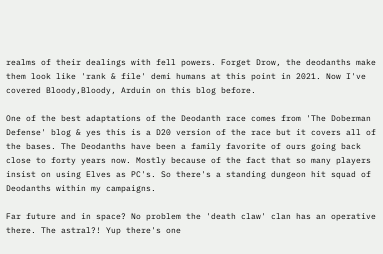realms of their dealings with fell powers. Forget Drow, the deodanths make them look like 'rank & file' demi humans at this point in 2021. Now I've covered Bloody,Bloody, Arduin on this blog before.

One of the best adaptations of the Deodanth race comes from 'The Doberman Defense' blog & yes this is a D20 version of the race but it covers all of the bases. The Deodanths have been a family favorite of ours going back close to forty years now. Mostly because of the fact that so many players insist on using Elves as PC's. So there's a standing dungeon hit squad of Deodanths within my campaigns.

Far future and in space? No problem the 'death claw' clan has an operative there. The astral?! Yup there's one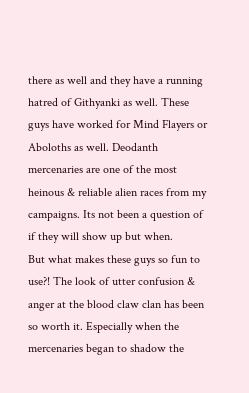there as well and they have a running hatred of Githyanki as well. These guys have worked for Mind Flayers or Aboloths as well. Deodanth mercenaries are one of the most heinous & reliable alien races from my campaigns. Its not been a question of if they will show up but when.
But what makes these guys so fun to use?! The look of utter confusion & anger at the blood claw clan has been so worth it. Especially when the mercenaries began to shadow the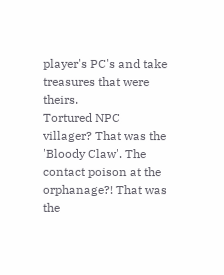player's PC's and take treasures that were theirs.
Tortured NPC villager? That was the 'Bloody Claw'. The contact poison at the orphanage?! That was the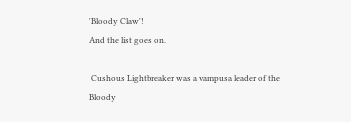'Bloody Claw'!
And the list goes on.

 Cushous Lightbreaker was a vampusa leader of the Bloody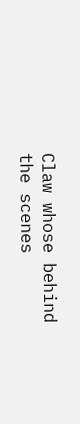Claw whose behind the scenes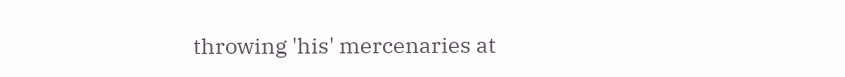throwing 'his' mercenaries at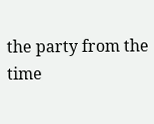the party from the time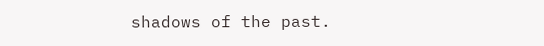shadows of the past.